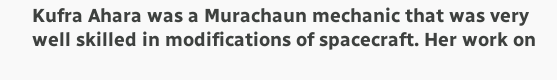Kufra Ahara was a Murachaun mechanic that was very well skilled in modifications of spacecraft. Her work on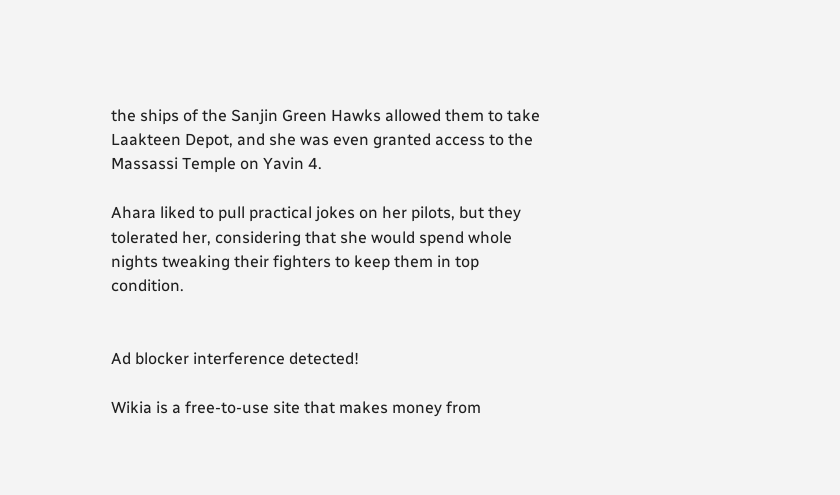the ships of the Sanjin Green Hawks allowed them to take Laakteen Depot, and she was even granted access to the Massassi Temple on Yavin 4.

Ahara liked to pull practical jokes on her pilots, but they tolerated her, considering that she would spend whole nights tweaking their fighters to keep them in top condition.


Ad blocker interference detected!

Wikia is a free-to-use site that makes money from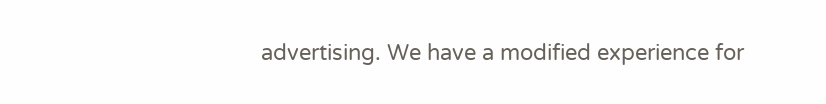advertising. We have a modified experience for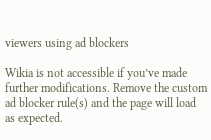viewers using ad blockers

Wikia is not accessible if you’ve made further modifications. Remove the custom ad blocker rule(s) and the page will load as expected.